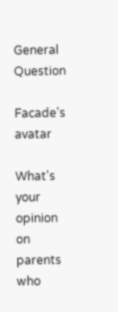General Question

Facade's avatar

What's your opinion on parents who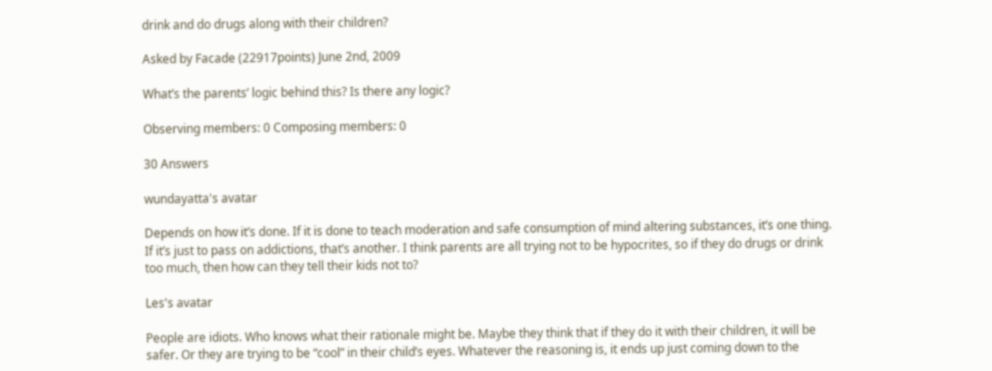drink and do drugs along with their children?

Asked by Facade (22917points) June 2nd, 2009

What’s the parents’ logic behind this? Is there any logic?

Observing members: 0 Composing members: 0

30 Answers

wundayatta's avatar

Depends on how it’s done. If it is done to teach moderation and safe consumption of mind altering substances, it’s one thing. If it’s just to pass on addictions, that’s another. I think parents are all trying not to be hypocrites, so if they do drugs or drink too much, then how can they tell their kids not to?

Les's avatar

People are idiots. Who knows what their rationale might be. Maybe they think that if they do it with their children, it will be safer. Or they are trying to be “cool” in their child’s eyes. Whatever the reasoning is, it ends up just coming down to the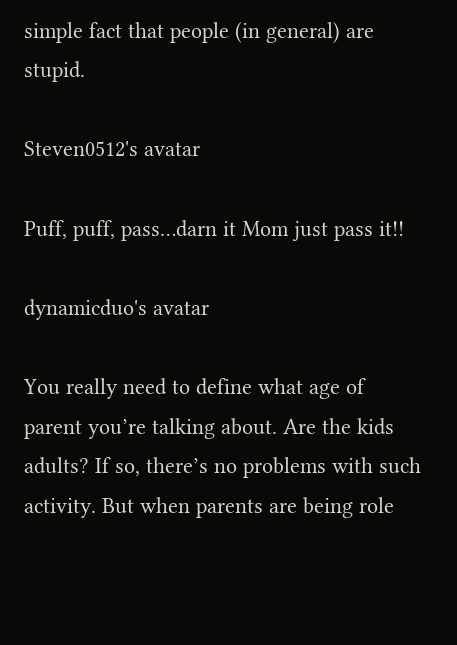simple fact that people (in general) are stupid.

Steven0512's avatar

Puff, puff, pass…darn it Mom just pass it!!

dynamicduo's avatar

You really need to define what age of parent you’re talking about. Are the kids adults? If so, there’s no problems with such activity. But when parents are being role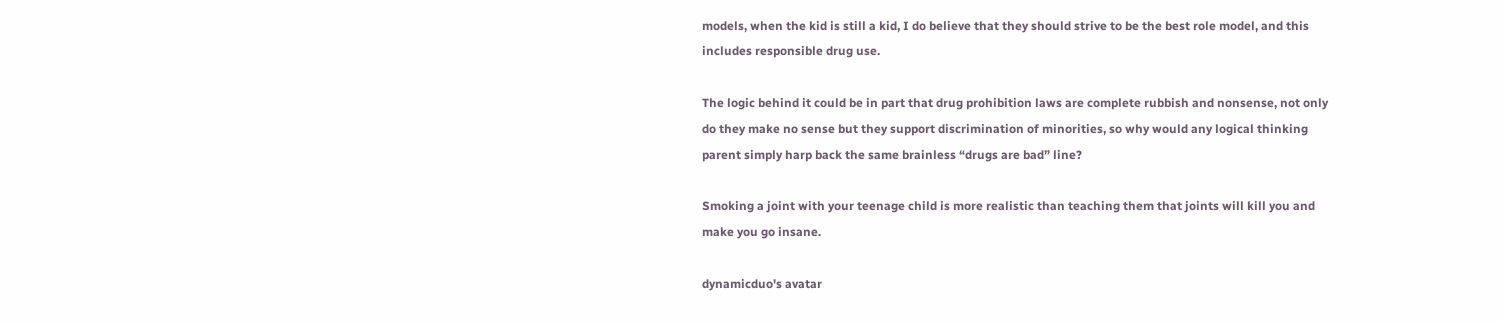models, when the kid is still a kid, I do believe that they should strive to be the best role model, and this includes responsible drug use.

The logic behind it could be in part that drug prohibition laws are complete rubbish and nonsense, not only do they make no sense but they support discrimination of minorities, so why would any logical thinking parent simply harp back the same brainless “drugs are bad” line?

Smoking a joint with your teenage child is more realistic than teaching them that joints will kill you and make you go insane.

dynamicduo's avatar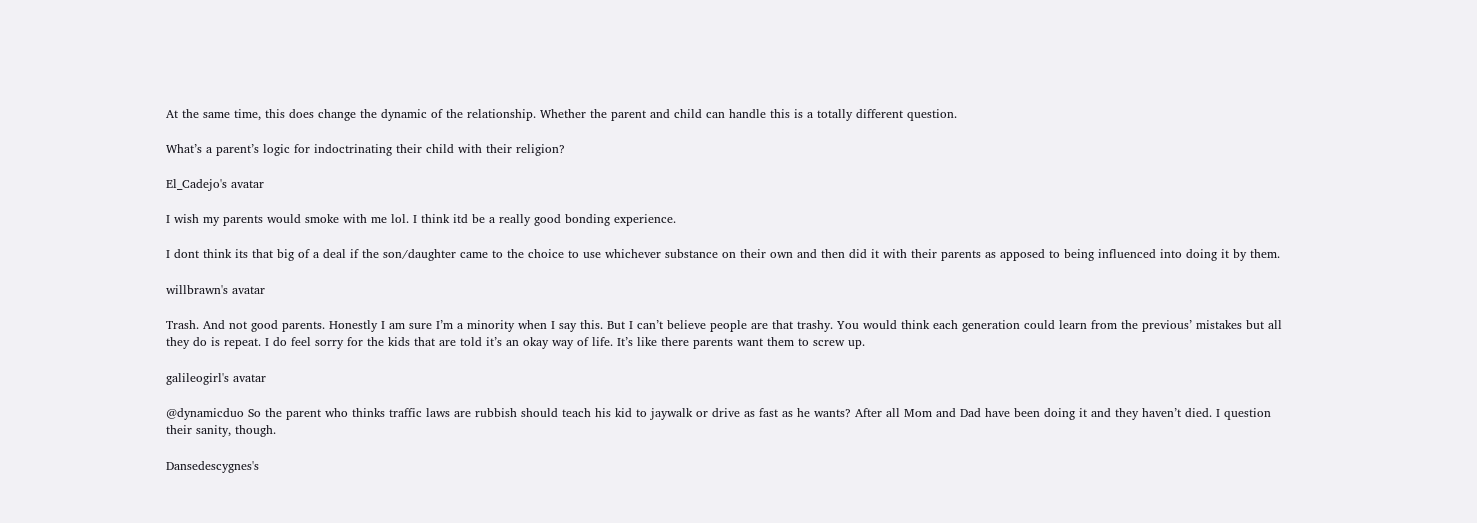At the same time, this does change the dynamic of the relationship. Whether the parent and child can handle this is a totally different question.

What’s a parent’s logic for indoctrinating their child with their religion?

El_Cadejo's avatar

I wish my parents would smoke with me lol. I think itd be a really good bonding experience.

I dont think its that big of a deal if the son/daughter came to the choice to use whichever substance on their own and then did it with their parents as apposed to being influenced into doing it by them.

willbrawn's avatar

Trash. And not good parents. Honestly I am sure I’m a minority when I say this. But I can’t believe people are that trashy. You would think each generation could learn from the previous’ mistakes but all they do is repeat. I do feel sorry for the kids that are told it’s an okay way of life. It’s like there parents want them to screw up.

galileogirl's avatar

@dynamicduo So the parent who thinks traffic laws are rubbish should teach his kid to jaywalk or drive as fast as he wants? After all Mom and Dad have been doing it and they haven’t died. I question their sanity, though.

Dansedescygnes's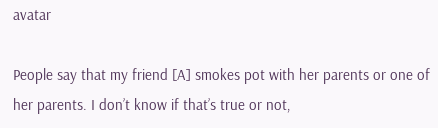avatar

People say that my friend [A] smokes pot with her parents or one of her parents. I don’t know if that’s true or not,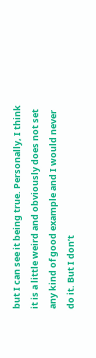but I can see it being true. Personally, I think it is a little weird and obviously does not set any kind of good example and I would never do it. But I don’t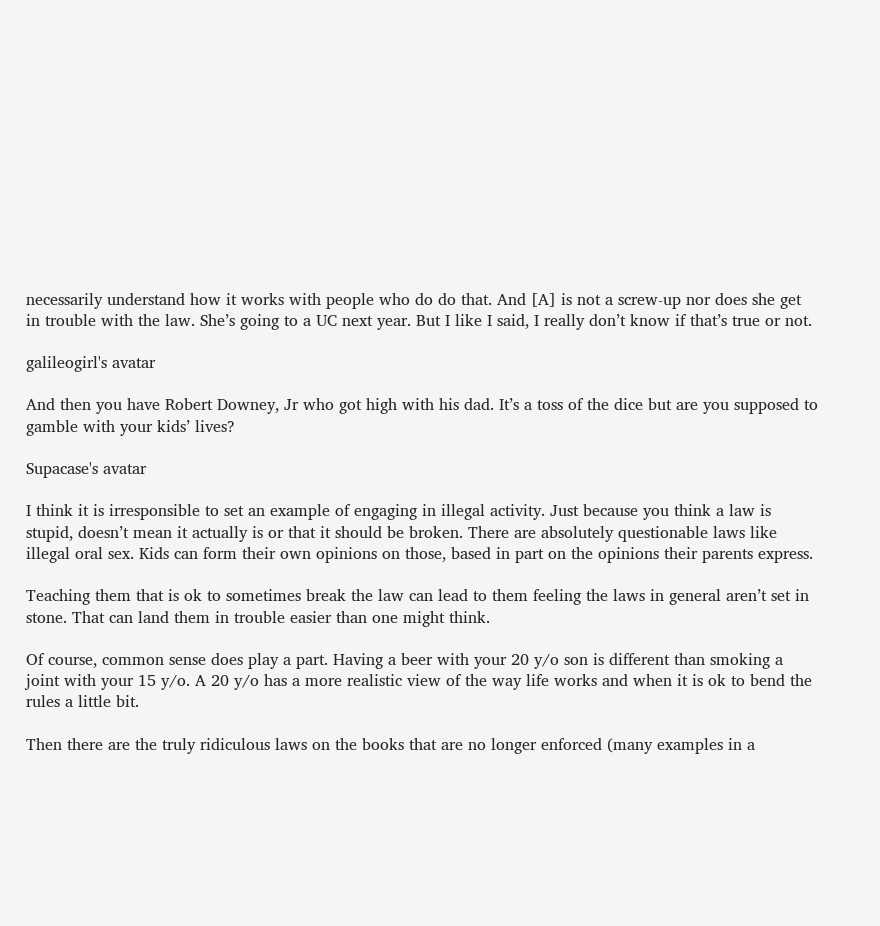necessarily understand how it works with people who do do that. And [A] is not a screw-up nor does she get in trouble with the law. She’s going to a UC next year. But I like I said, I really don’t know if that’s true or not.

galileogirl's avatar

And then you have Robert Downey, Jr who got high with his dad. It’s a toss of the dice but are you supposed to gamble with your kids’ lives?

Supacase's avatar

I think it is irresponsible to set an example of engaging in illegal activity. Just because you think a law is stupid, doesn’t mean it actually is or that it should be broken. There are absolutely questionable laws like illegal oral sex. Kids can form their own opinions on those, based in part on the opinions their parents express.

Teaching them that is ok to sometimes break the law can lead to them feeling the laws in general aren’t set in stone. That can land them in trouble easier than one might think.

Of course, common sense does play a part. Having a beer with your 20 y/o son is different than smoking a joint with your 15 y/o. A 20 y/o has a more realistic view of the way life works and when it is ok to bend the rules a little bit.

Then there are the truly ridiculous laws on the books that are no longer enforced (many examples in a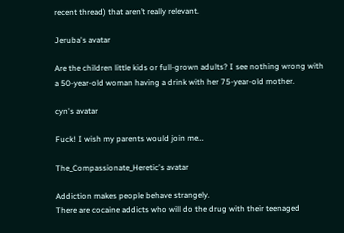recent thread) that aren’t really relevant.

Jeruba's avatar

Are the children little kids or full-grown adults? I see nothing wrong with a 50-year-old woman having a drink with her 75-year-old mother.

cyn's avatar

Fuck! I wish my parents would join me…

The_Compassionate_Heretic's avatar

Addiction makes people behave strangely.
There are cocaine addicts who will do the drug with their teenaged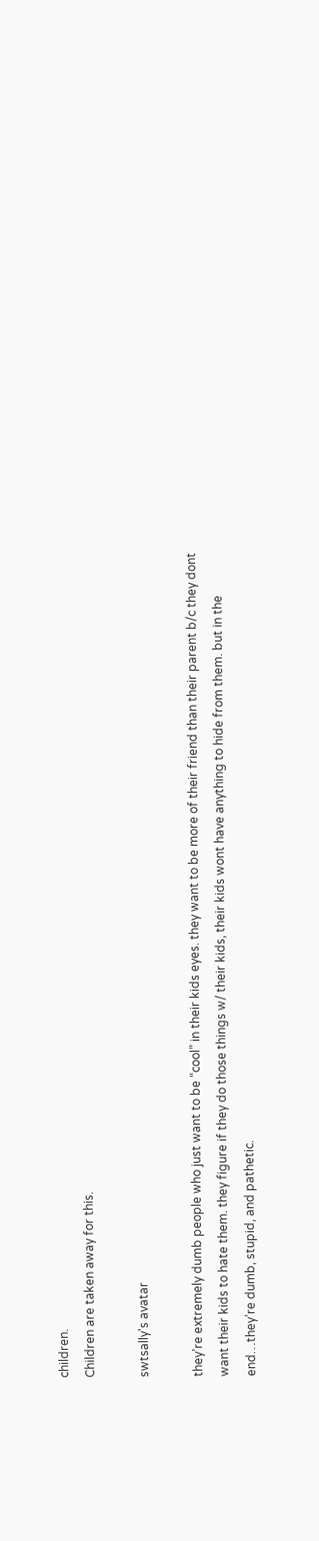children.
Children are taken away for this.

swtsally's avatar

they’re extremely dumb people who just want to be “cool” in their kids eyes. they want to be more of their friend than their parent b/c they dont want their kids to hate them. they figure if they do those things w/ their kids, their kids wont have anything to hide from them. but in the end…they’re dumb, stupid, and pathetic.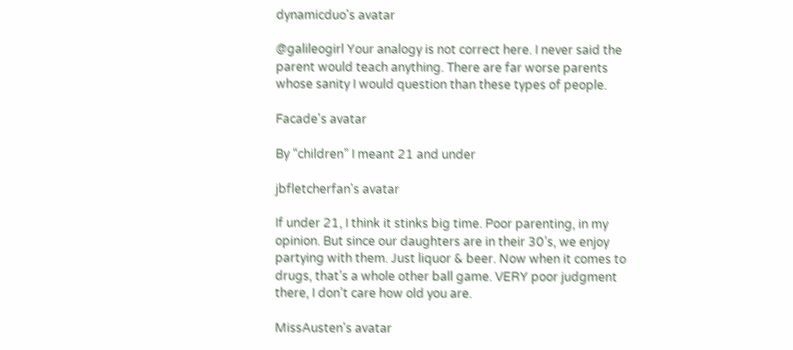dynamicduo's avatar

@galileogirl Your analogy is not correct here. I never said the parent would teach anything. There are far worse parents whose sanity I would question than these types of people.

Facade's avatar

By “children” I meant 21 and under

jbfletcherfan's avatar

If under 21, I think it stinks big time. Poor parenting, in my opinion. But since our daughters are in their 30’s, we enjoy partying with them. Just liquor & beer. Now when it comes to drugs, that’s a whole other ball game. VERY poor judgment there, I don’t care how old you are.

MissAusten's avatar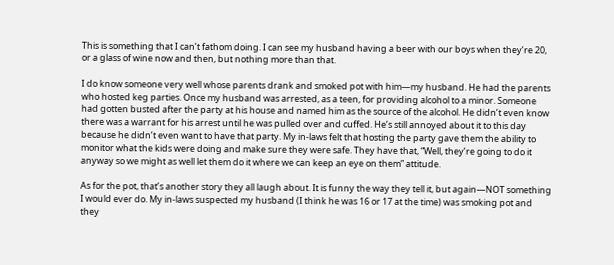This is something that I can’t fathom doing. I can see my husband having a beer with our boys when they’re 20, or a glass of wine now and then, but nothing more than that.

I do know someone very well whose parents drank and smoked pot with him—my husband. He had the parents who hosted keg parties. Once my husband was arrested, as a teen, for providing alcohol to a minor. Someone had gotten busted after the party at his house and named him as the source of the alcohol. He didn’t even know there was a warrant for his arrest until he was pulled over and cuffed. He’s still annoyed about it to this day because he didn’t even want to have that party. My in-laws felt that hosting the party gave them the ability to monitor what the kids were doing and make sure they were safe. They have that, “Well, they’re going to do it anyway so we might as well let them do it where we can keep an eye on them” attitude.

As for the pot, that’s another story they all laugh about. It is funny the way they tell it, but again—NOT something I would ever do. My in-laws suspected my husband (I think he was 16 or 17 at the time) was smoking pot and they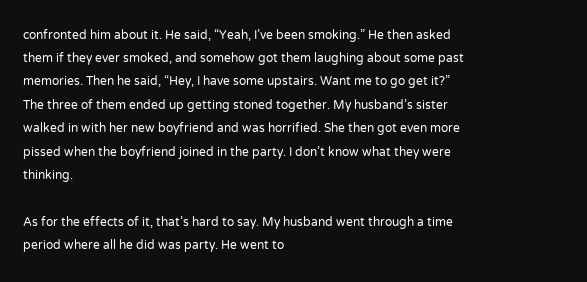confronted him about it. He said, “Yeah, I’ve been smoking.” He then asked them if they ever smoked, and somehow got them laughing about some past memories. Then he said, “Hey, I have some upstairs. Want me to go get it?” The three of them ended up getting stoned together. My husband’s sister walked in with her new boyfriend and was horrified. She then got even more pissed when the boyfriend joined in the party. I don’t know what they were thinking.

As for the effects of it, that’s hard to say. My husband went through a time period where all he did was party. He went to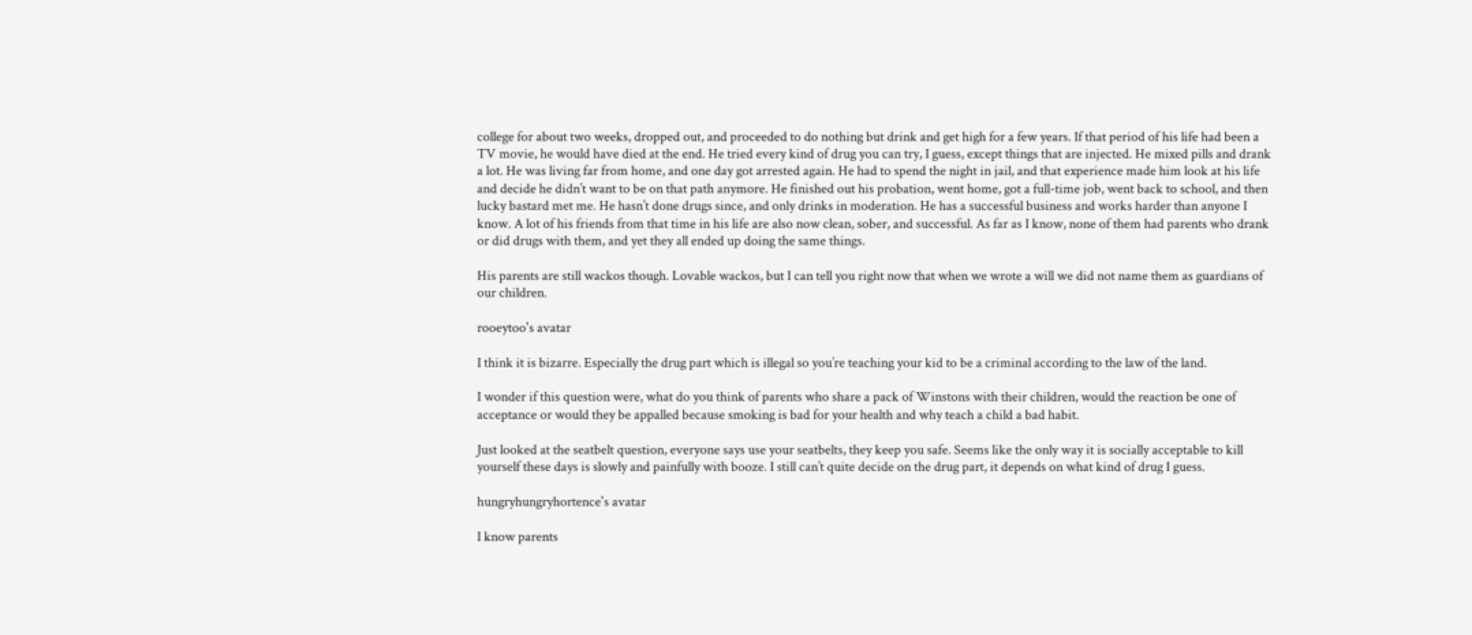college for about two weeks, dropped out, and proceeded to do nothing but drink and get high for a few years. If that period of his life had been a TV movie, he would have died at the end. He tried every kind of drug you can try, I guess, except things that are injected. He mixed pills and drank a lot. He was living far from home, and one day got arrested again. He had to spend the night in jail, and that experience made him look at his life and decide he didn’t want to be on that path anymore. He finished out his probation, went home, got a full-time job, went back to school, and then lucky bastard met me. He hasn’t done drugs since, and only drinks in moderation. He has a successful business and works harder than anyone I know. A lot of his friends from that time in his life are also now clean, sober, and successful. As far as I know, none of them had parents who drank or did drugs with them, and yet they all ended up doing the same things.

His parents are still wackos though. Lovable wackos, but I can tell you right now that when we wrote a will we did not name them as guardians of our children.

rooeytoo's avatar

I think it is bizarre. Especially the drug part which is illegal so you’re teaching your kid to be a criminal according to the law of the land.

I wonder if this question were, what do you think of parents who share a pack of Winstons with their children, would the reaction be one of acceptance or would they be appalled because smoking is bad for your health and why teach a child a bad habit.

Just looked at the seatbelt question, everyone says use your seatbelts, they keep you safe. Seems like the only way it is socially acceptable to kill yourself these days is slowly and painfully with booze. I still can’t quite decide on the drug part, it depends on what kind of drug I guess.

hungryhungryhortence's avatar

I know parents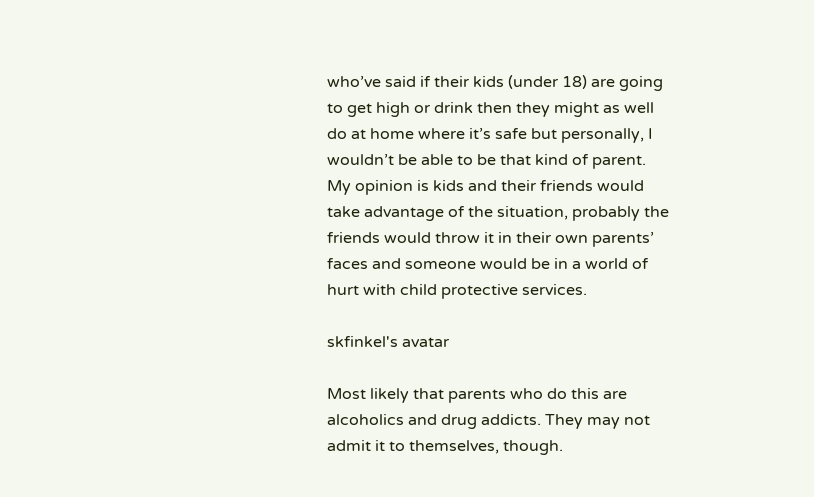who’ve said if their kids (under 18) are going to get high or drink then they might as well do at home where it’s safe but personally, I wouldn’t be able to be that kind of parent. My opinion is kids and their friends would take advantage of the situation, probably the friends would throw it in their own parents’ faces and someone would be in a world of hurt with child protective services.

skfinkel's avatar

Most likely that parents who do this are alcoholics and drug addicts. They may not admit it to themselves, though.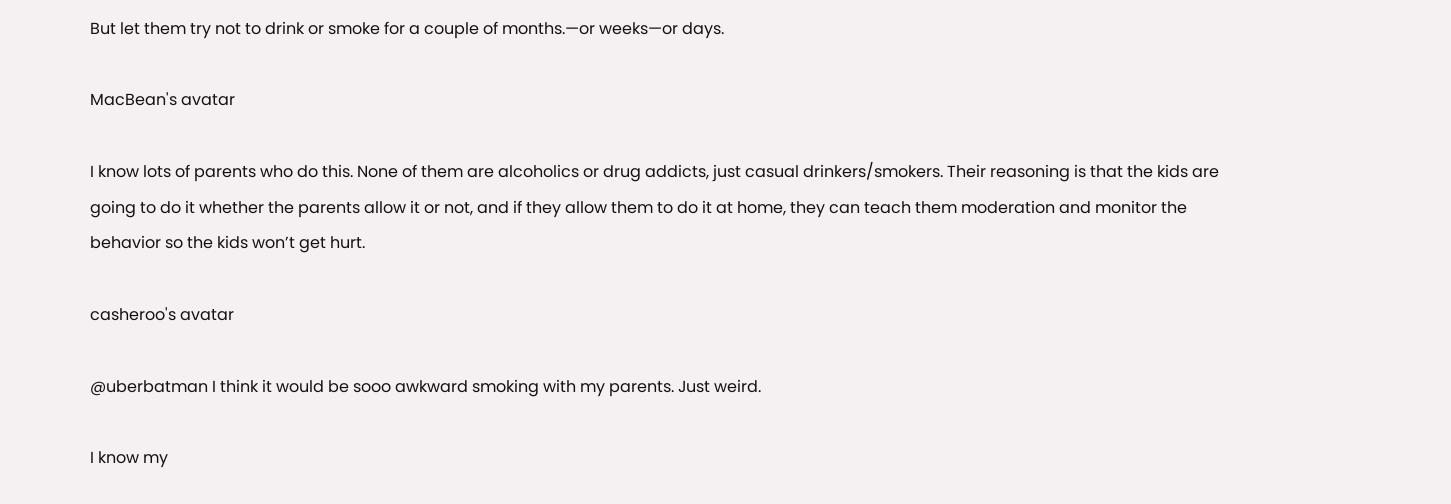But let them try not to drink or smoke for a couple of months.—or weeks—or days.

MacBean's avatar

I know lots of parents who do this. None of them are alcoholics or drug addicts, just casual drinkers/smokers. Their reasoning is that the kids are going to do it whether the parents allow it or not, and if they allow them to do it at home, they can teach them moderation and monitor the behavior so the kids won’t get hurt.

casheroo's avatar

@uberbatman I think it would be sooo awkward smoking with my parents. Just weird.

I know my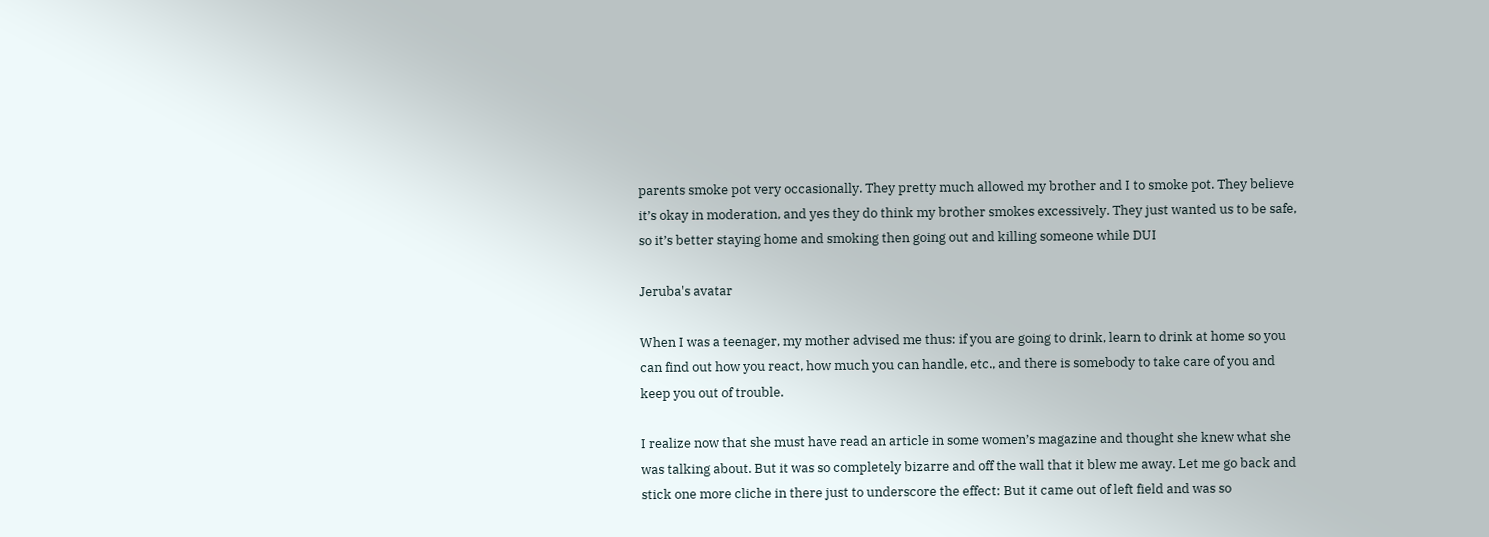parents smoke pot very occasionally. They pretty much allowed my brother and I to smoke pot. They believe it’s okay in moderation, and yes they do think my brother smokes excessively. They just wanted us to be safe, so it’s better staying home and smoking then going out and killing someone while DUI

Jeruba's avatar

When I was a teenager, my mother advised me thus: if you are going to drink, learn to drink at home so you can find out how you react, how much you can handle, etc., and there is somebody to take care of you and keep you out of trouble.

I realize now that she must have read an article in some women’s magazine and thought she knew what she was talking about. But it was so completely bizarre and off the wall that it blew me away. Let me go back and stick one more cliche in there just to underscore the effect: But it came out of left field and was so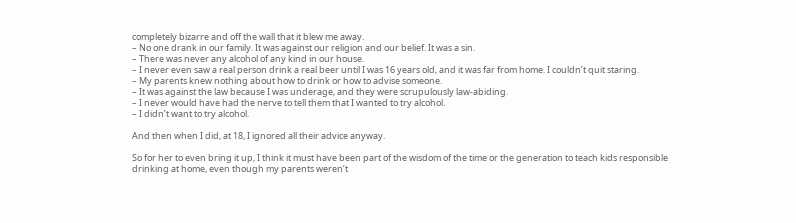completely bizarre and off the wall that it blew me away.
– No one drank in our family. It was against our religion and our belief. It was a sin.
– There was never any alcohol of any kind in our house.
– I never even saw a real person drink a real beer until I was 16 years old, and it was far from home. I couldn’t quit staring.
– My parents knew nothing about how to drink or how to advise someone.
– It was against the law because I was underage, and they were scrupulously law-abiding.
– I never would have had the nerve to tell them that I wanted to try alcohol.
– I didn’t want to try alcohol.

And then when I did, at 18, I ignored all their advice anyway.

So for her to even bring it up, I think it must have been part of the wisdom of the time or the generation to teach kids responsible drinking at home, even though my parents weren’t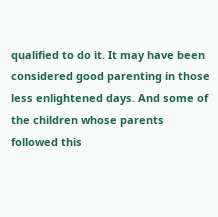qualified to do it. It may have been considered good parenting in those less enlightened days. And some of the children whose parents followed this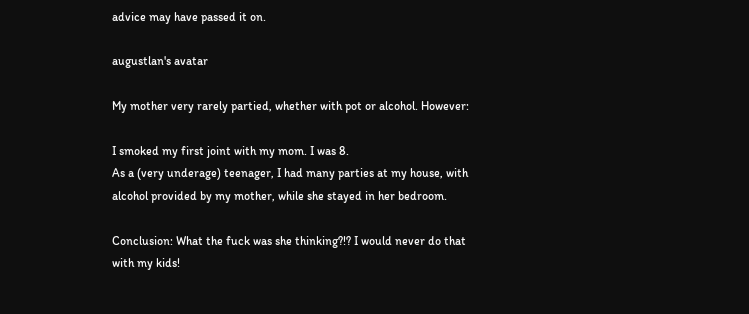advice may have passed it on.

augustlan's avatar

My mother very rarely partied, whether with pot or alcohol. However:

I smoked my first joint with my mom. I was 8.
As a (very underage) teenager, I had many parties at my house, with alcohol provided by my mother, while she stayed in her bedroom.

Conclusion: What the fuck was she thinking?!? I would never do that with my kids!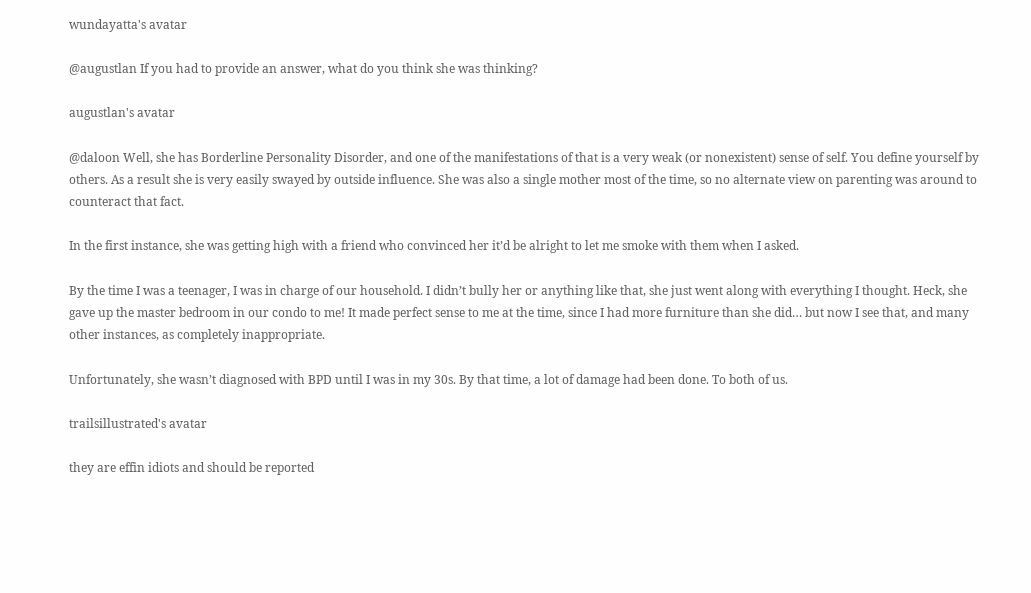wundayatta's avatar

@augustlan If you had to provide an answer, what do you think she was thinking?

augustlan's avatar

@daloon Well, she has Borderline Personality Disorder, and one of the manifestations of that is a very weak (or nonexistent) sense of self. You define yourself by others. As a result she is very easily swayed by outside influence. She was also a single mother most of the time, so no alternate view on parenting was around to counteract that fact.

In the first instance, she was getting high with a friend who convinced her it’d be alright to let me smoke with them when I asked.

By the time I was a teenager, I was in charge of our household. I didn’t bully her or anything like that, she just went along with everything I thought. Heck, she gave up the master bedroom in our condo to me! It made perfect sense to me at the time, since I had more furniture than she did… but now I see that, and many other instances, as completely inappropriate.

Unfortunately, she wasn’t diagnosed with BPD until I was in my 30s. By that time, a lot of damage had been done. To both of us.

trailsillustrated's avatar

they are effin idiots and should be reported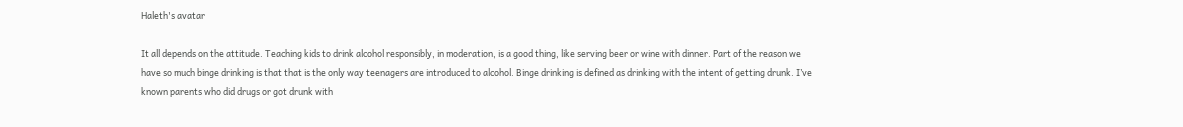Haleth's avatar

It all depends on the attitude. Teaching kids to drink alcohol responsibly, in moderation, is a good thing, like serving beer or wine with dinner. Part of the reason we have so much binge drinking is that that is the only way teenagers are introduced to alcohol. Binge drinking is defined as drinking with the intent of getting drunk. I’ve known parents who did drugs or got drunk with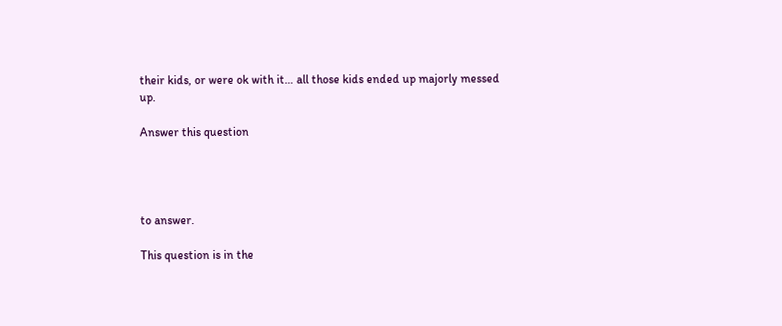their kids, or were ok with it… all those kids ended up majorly messed up.

Answer this question




to answer.

This question is in the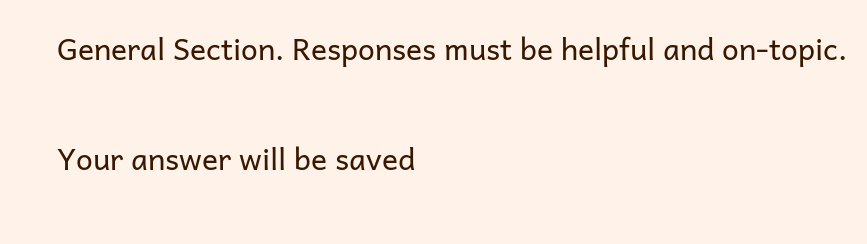General Section. Responses must be helpful and on-topic.

Your answer will be saved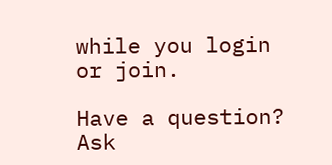while you login or join.

Have a question? Ask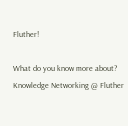Fluther!

What do you know more about?
Knowledge Networking @ Fluther